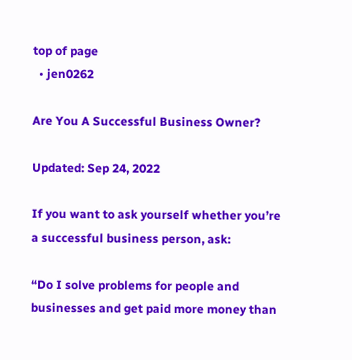top of page
  • jen0262

Are You A Successful Business Owner?

Updated: Sep 24, 2022

If you want to ask yourself whether you’re a successful business person, ask:

“Do I solve problems for people and businesses and get paid more money than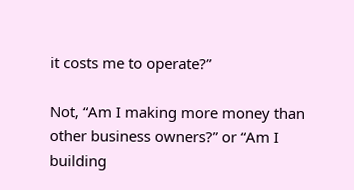it costs me to operate?”

Not, “Am I making more money than other business owners?” or “Am I building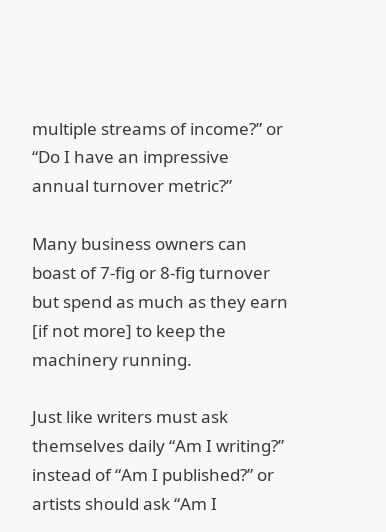multiple streams of income?” or “Do I have an impressive annual turnover metric?”

Many business owners can boast of 7-fig or 8-fig turnover but spend as much as they earn [if not more] to keep the machinery running.

Just like writers must ask themselves daily “Am I writing?” instead of “Am I published?” or artists should ask “Am I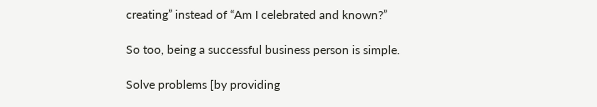creating” instead of “Am I celebrated and known?”

So too, being a successful business person is simple.

Solve problems [by providing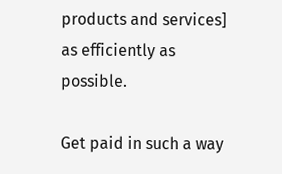products and services] as efficiently as possible.

Get paid in such a way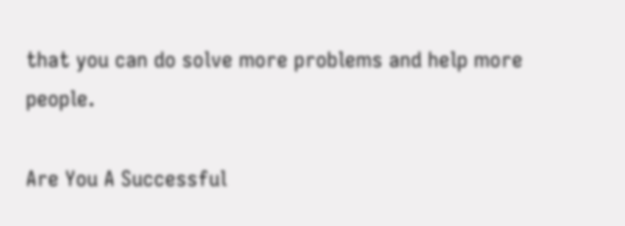that you can do solve more problems and help more people.

Are You A Successful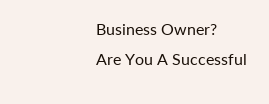Business Owner?
Are You A Successful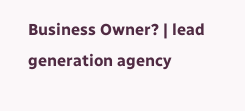Business Owner? | lead generation agency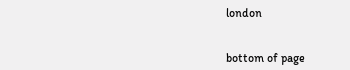london


bottom of page